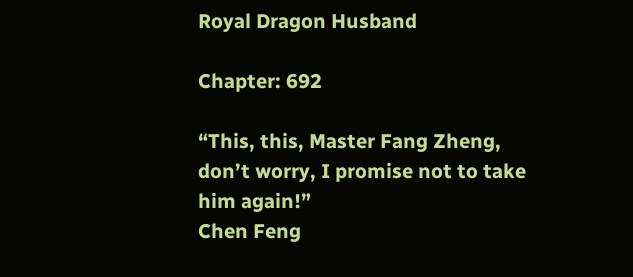Royal Dragon Husband

Chapter: 692

“This, this, Master Fang Zheng, don’t worry, I promise not to take him again!”
Chen Feng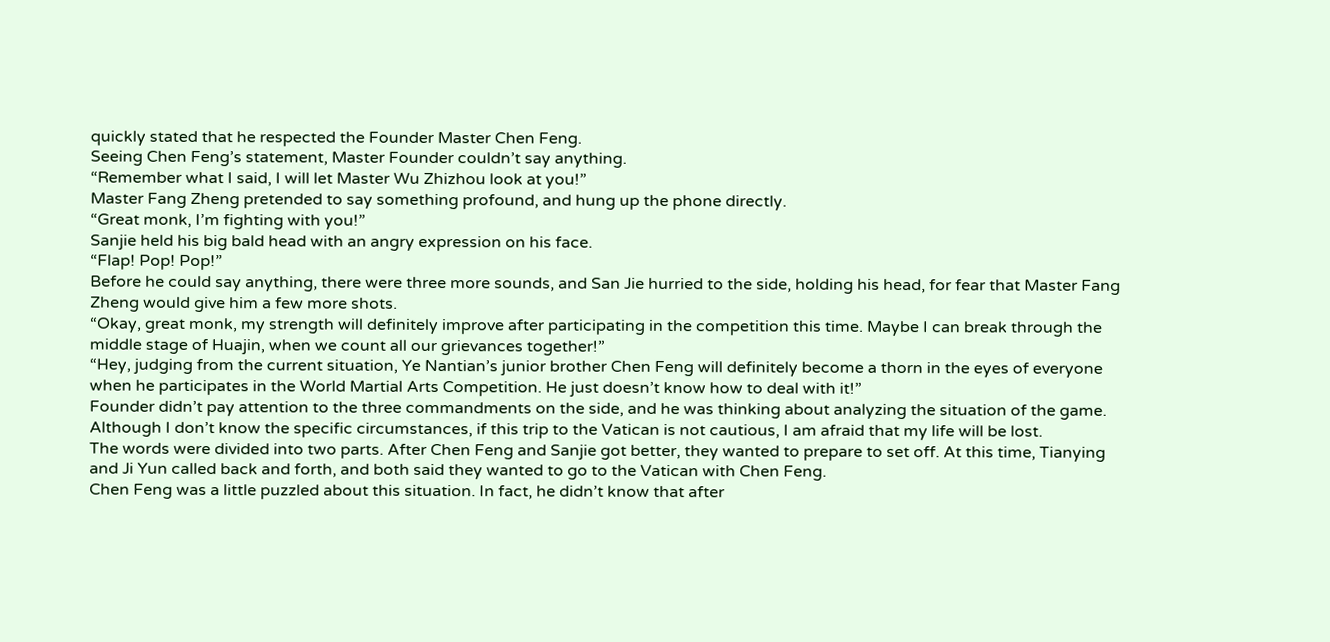quickly stated that he respected the Founder Master Chen Feng.
Seeing Chen Feng’s statement, Master Founder couldn’t say anything.
“Remember what I said, I will let Master Wu Zhizhou look at you!”
Master Fang Zheng pretended to say something profound, and hung up the phone directly.
“Great monk, I’m fighting with you!”
Sanjie held his big bald head with an angry expression on his face.
“Flap! Pop! Pop!”
Before he could say anything, there were three more sounds, and San Jie hurried to the side, holding his head, for fear that Master Fang Zheng would give him a few more shots.
“Okay, great monk, my strength will definitely improve after participating in the competition this time. Maybe I can break through the middle stage of Huajin, when we count all our grievances together!”
“Hey, judging from the current situation, Ye Nantian’s junior brother Chen Feng will definitely become a thorn in the eyes of everyone when he participates in the World Martial Arts Competition. He just doesn’t know how to deal with it!”
Founder didn’t pay attention to the three commandments on the side, and he was thinking about analyzing the situation of the game.
Although I don’t know the specific circumstances, if this trip to the Vatican is not cautious, I am afraid that my life will be lost.
The words were divided into two parts. After Chen Feng and Sanjie got better, they wanted to prepare to set off. At this time, Tianying and Ji Yun called back and forth, and both said they wanted to go to the Vatican with Chen Feng.
Chen Feng was a little puzzled about this situation. In fact, he didn’t know that after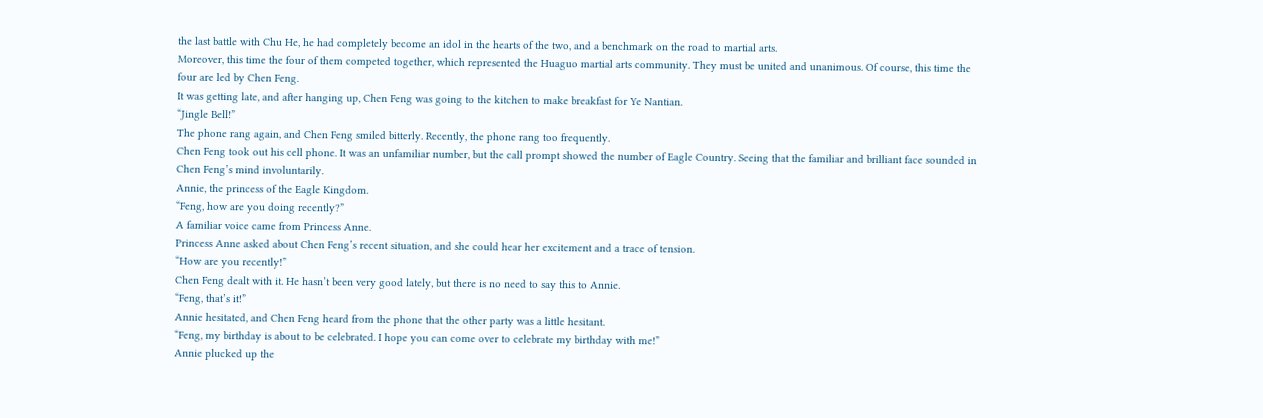the last battle with Chu He, he had completely become an idol in the hearts of the two, and a benchmark on the road to martial arts.
Moreover, this time the four of them competed together, which represented the Huaguo martial arts community. They must be united and unanimous. Of course, this time the four are led by Chen Feng.
It was getting late, and after hanging up, Chen Feng was going to the kitchen to make breakfast for Ye Nantian.
“Jingle Bell!”
The phone rang again, and Chen Feng smiled bitterly. Recently, the phone rang too frequently.
Chen Feng took out his cell phone. It was an unfamiliar number, but the call prompt showed the number of Eagle Country. Seeing that the familiar and brilliant face sounded in Chen Feng’s mind involuntarily.
Annie, the princess of the Eagle Kingdom.
“Feng, how are you doing recently?”
A familiar voice came from Princess Anne.
Princess Anne asked about Chen Feng’s recent situation, and she could hear her excitement and a trace of tension.
“How are you recently!”
Chen Feng dealt with it. He hasn’t been very good lately, but there is no need to say this to Annie.
“Feng, that’s it!”
Annie hesitated, and Chen Feng heard from the phone that the other party was a little hesitant.
“Feng, my birthday is about to be celebrated. I hope you can come over to celebrate my birthday with me!”
Annie plucked up the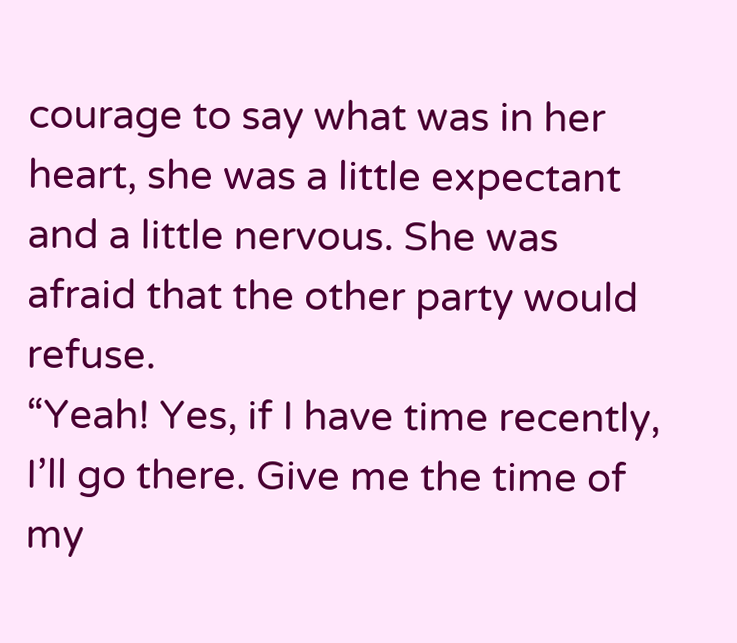courage to say what was in her heart, she was a little expectant and a little nervous. She was afraid that the other party would refuse.
“Yeah! Yes, if I have time recently, I’ll go there. Give me the time of my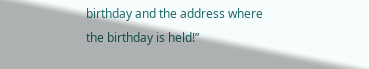birthday and the address where the birthday is held!”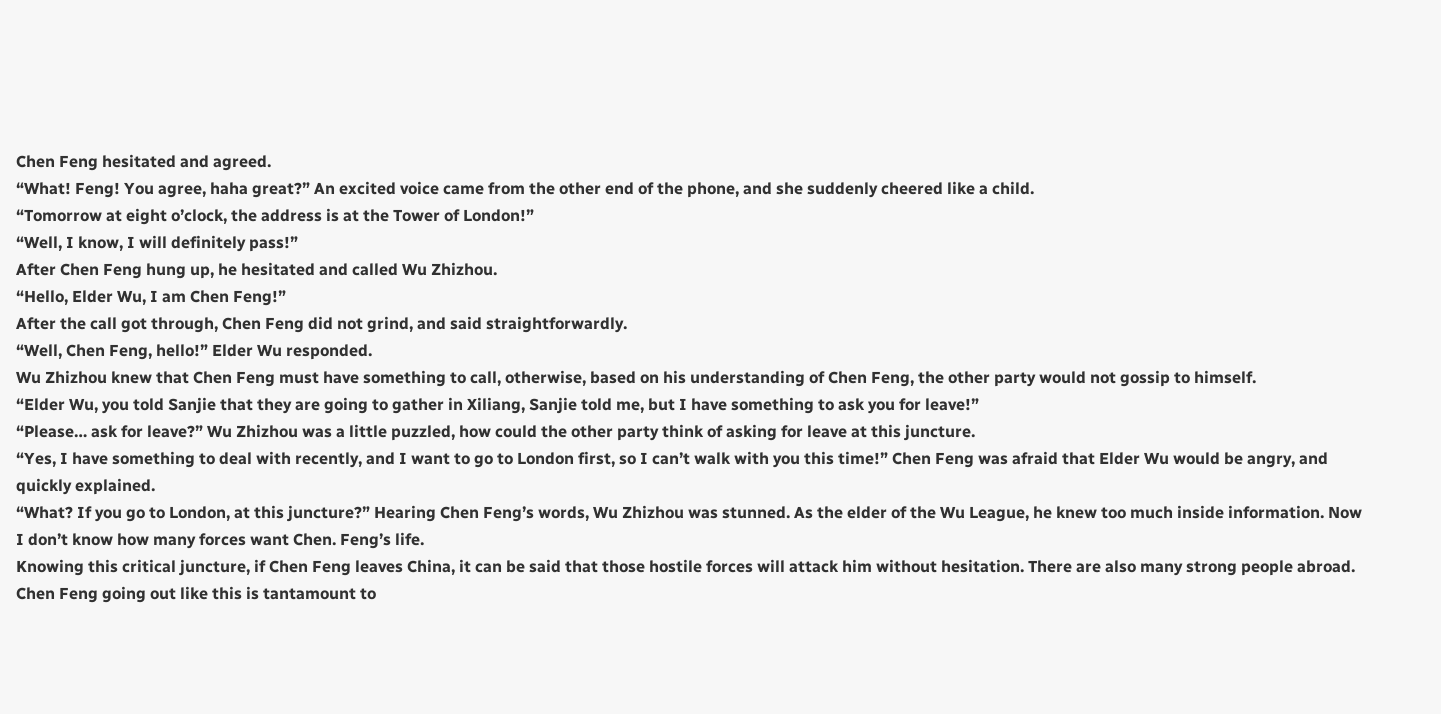Chen Feng hesitated and agreed.
“What! Feng! You agree, haha great?” An excited voice came from the other end of the phone, and she suddenly cheered like a child.
“Tomorrow at eight o’clock, the address is at the Tower of London!”
“Well, I know, I will definitely pass!”
After Chen Feng hung up, he hesitated and called Wu Zhizhou.
“Hello, Elder Wu, I am Chen Feng!”
After the call got through, Chen Feng did not grind, and said straightforwardly.
“Well, Chen Feng, hello!” Elder Wu responded.
Wu Zhizhou knew that Chen Feng must have something to call, otherwise, based on his understanding of Chen Feng, the other party would not gossip to himself.
“Elder Wu, you told Sanjie that they are going to gather in Xiliang, Sanjie told me, but I have something to ask you for leave!”
“Please… ask for leave?” Wu Zhizhou was a little puzzled, how could the other party think of asking for leave at this juncture.
“Yes, I have something to deal with recently, and I want to go to London first, so I can’t walk with you this time!” Chen Feng was afraid that Elder Wu would be angry, and quickly explained.
“What? If you go to London, at this juncture?” Hearing Chen Feng’s words, Wu Zhizhou was stunned. As the elder of the Wu League, he knew too much inside information. Now I don’t know how many forces want Chen. Feng’s life.
Knowing this critical juncture, if Chen Feng leaves China, it can be said that those hostile forces will attack him without hesitation. There are also many strong people abroad. Chen Feng going out like this is tantamount to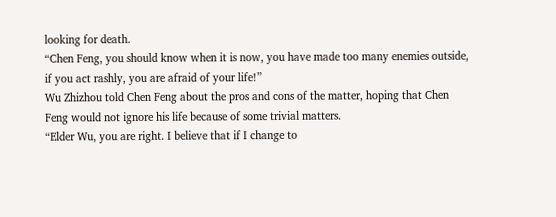looking for death.
“Chen Feng, you should know when it is now, you have made too many enemies outside, if you act rashly, you are afraid of your life!”
Wu Zhizhou told Chen Feng about the pros and cons of the matter, hoping that Chen Feng would not ignore his life because of some trivial matters.
“Elder Wu, you are right. I believe that if I change to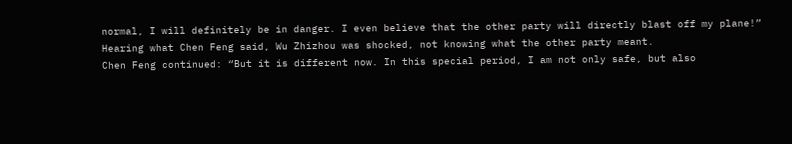normal, I will definitely be in danger. I even believe that the other party will directly blast off my plane!”
Hearing what Chen Feng said, Wu Zhizhou was shocked, not knowing what the other party meant.
Chen Feng continued: “But it is different now. In this special period, I am not only safe, but also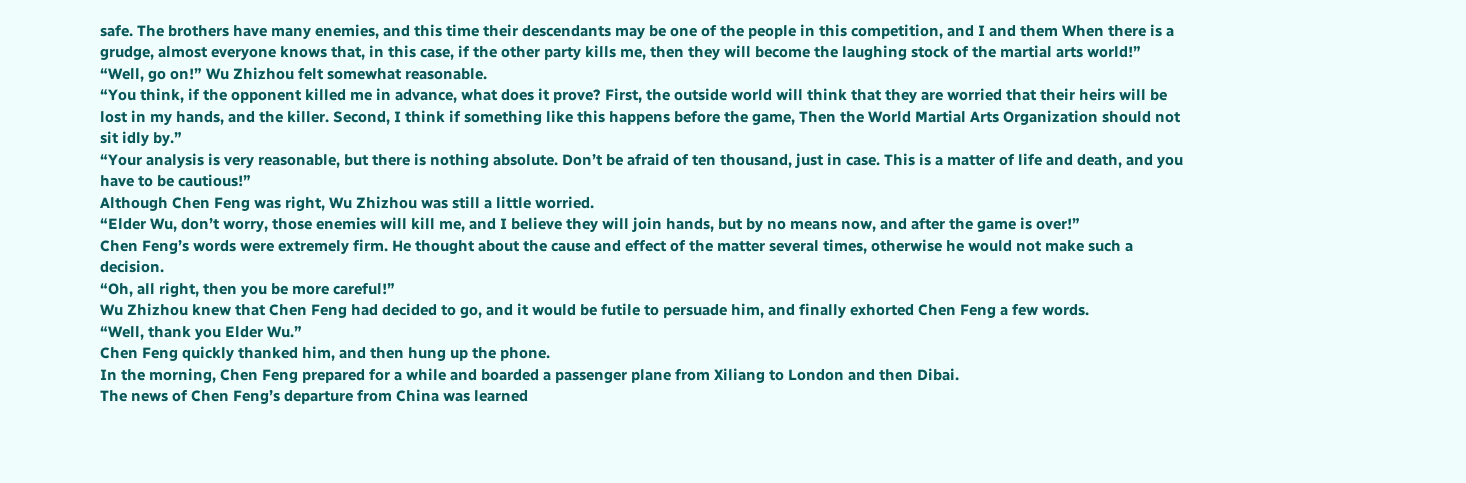safe. The brothers have many enemies, and this time their descendants may be one of the people in this competition, and I and them When there is a grudge, almost everyone knows that, in this case, if the other party kills me, then they will become the laughing stock of the martial arts world!”
“Well, go on!” Wu Zhizhou felt somewhat reasonable.
“You think, if the opponent killed me in advance, what does it prove? First, the outside world will think that they are worried that their heirs will be lost in my hands, and the killer. Second, I think if something like this happens before the game, Then the World Martial Arts Organization should not sit idly by.”
“Your analysis is very reasonable, but there is nothing absolute. Don’t be afraid of ten thousand, just in case. This is a matter of life and death, and you have to be cautious!”
Although Chen Feng was right, Wu Zhizhou was still a little worried.
“Elder Wu, don’t worry, those enemies will kill me, and I believe they will join hands, but by no means now, and after the game is over!”
Chen Feng’s words were extremely firm. He thought about the cause and effect of the matter several times, otherwise he would not make such a decision.
“Oh, all right, then you be more careful!”
Wu Zhizhou knew that Chen Feng had decided to go, and it would be futile to persuade him, and finally exhorted Chen Feng a few words.
“Well, thank you Elder Wu.”
Chen Feng quickly thanked him, and then hung up the phone.
In the morning, Chen Feng prepared for a while and boarded a passenger plane from Xiliang to London and then Dibai.
The news of Chen Feng’s departure from China was learned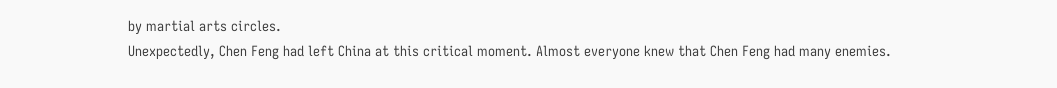by martial arts circles.
Unexpectedly, Chen Feng had left China at this critical moment. Almost everyone knew that Chen Feng had many enemies.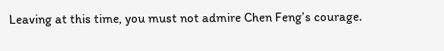Leaving at this time, you must not admire Chen Feng’s courage.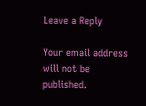Leave a Reply

Your email address will not be published.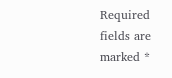Required fields are marked *